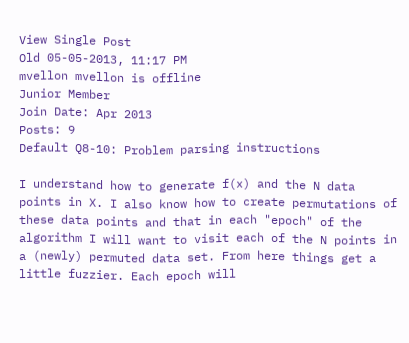View Single Post
Old 05-05-2013, 11:17 PM
mvellon mvellon is offline
Junior Member
Join Date: Apr 2013
Posts: 9
Default Q8-10: Problem parsing instructions

I understand how to generate f(x) and the N data points in X. I also know how to create permutations of these data points and that in each "epoch" of the algorithm I will want to visit each of the N points in a (newly) permuted data set. From here things get a little fuzzier. Each epoch will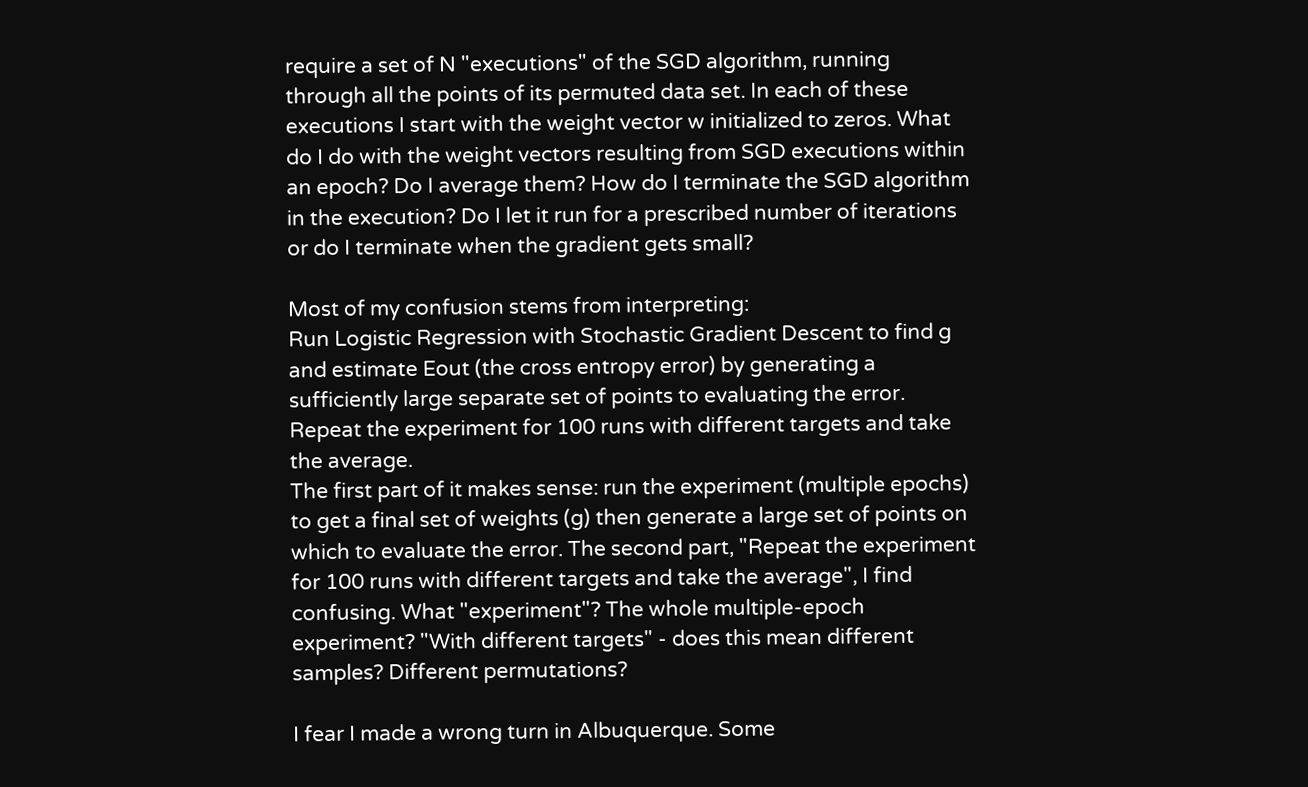require a set of N "executions" of the SGD algorithm, running through all the points of its permuted data set. In each of these executions I start with the weight vector w initialized to zeros. What do I do with the weight vectors resulting from SGD executions within an epoch? Do I average them? How do I terminate the SGD algorithm in the execution? Do I let it run for a prescribed number of iterations or do I terminate when the gradient gets small?

Most of my confusion stems from interpreting:
Run Logistic Regression with Stochastic Gradient Descent to find g and estimate Eout (the cross entropy error) by generating a sufficiently large separate set of points to evaluating the error. Repeat the experiment for 100 runs with different targets and take the average.
The first part of it makes sense: run the experiment (multiple epochs) to get a final set of weights (g) then generate a large set of points on which to evaluate the error. The second part, "Repeat the experiment for 100 runs with different targets and take the average", I find confusing. What "experiment"? The whole multiple-epoch experiment? "With different targets" - does this mean different samples? Different permutations?

I fear I made a wrong turn in Albuquerque. Some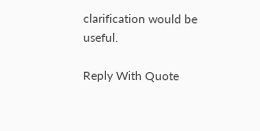clarification would be useful.

Reply With Quote